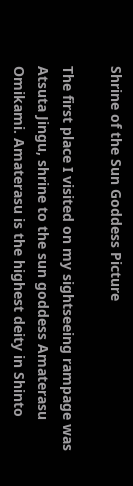Shrine of the Sun Goddess Picture

The first place I visited on my sightseeing rampage was Atsuta Jingu, shrine to the sun goddess Amaterasu Omikami. Amaterasu is the highest deity in Shinto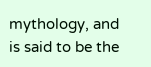mythology, and is said to be the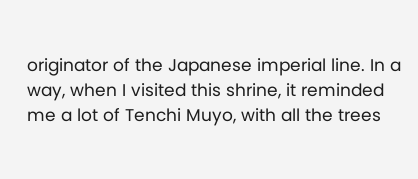originator of the Japanese imperial line. In a way, when I visited this shrine, it reminded me a lot of Tenchi Muyo, with all the trees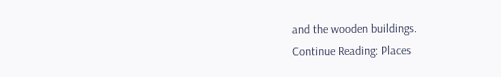and the wooden buildings.
Continue Reading: Places